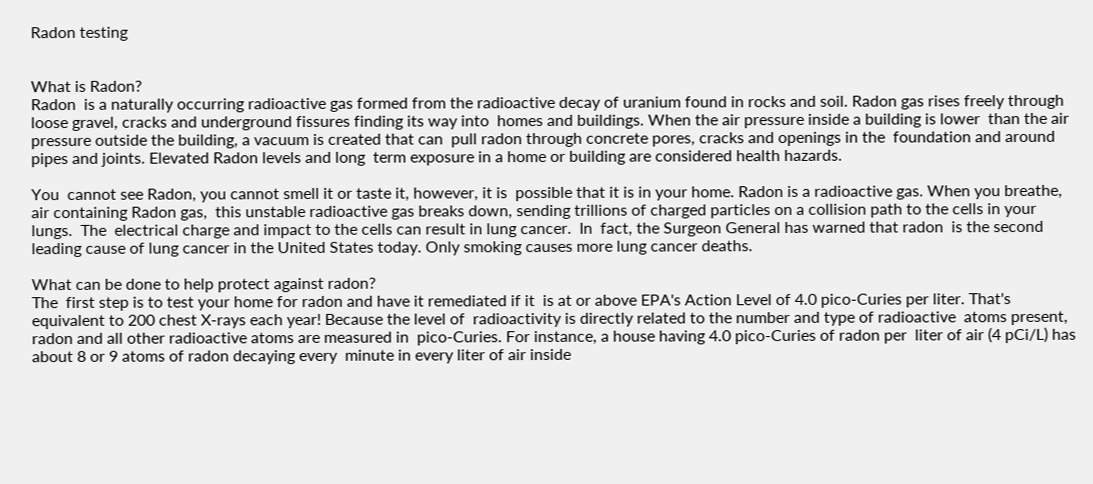Radon testing


What is Radon?
Radon  is a naturally occurring radioactive gas formed from the radioactive decay of uranium found in rocks and soil. Radon gas rises freely through  loose gravel, cracks and underground fissures finding its way into  homes and buildings. When the air pressure inside a building is lower  than the air pressure outside the building, a vacuum is created that can  pull radon through concrete pores, cracks and openings in the  foundation and around pipes and joints. Elevated Radon levels and long  term exposure in a home or building are considered health hazards.

You  cannot see Radon, you cannot smell it or taste it, however, it is  possible that it is in your home. Radon is a radioactive gas. When you breathe, air containing Radon gas,  this unstable radioactive gas breaks down, sending trillions of charged particles on a collision path to the cells in your lungs.  The  electrical charge and impact to the cells can result in lung cancer.  In  fact, the Surgeon General has warned that radon  is the second leading cause of lung cancer in the United States today. Only smoking causes more lung cancer deaths.

What can be done to help protect against radon?
The  first step is to test your home for radon and have it remediated if it  is at or above EPA's Action Level of 4.0 pico-Curies per liter. That's  equivalent to 200 chest X-rays each year! Because the level of  radioactivity is directly related to the number and type of radioactive  atoms present, radon and all other radioactive atoms are measured in  pico-Curies. For instance, a house having 4.0 pico-Curies of radon per  liter of air (4 pCi/L) has about 8 or 9 atoms of radon decaying every  minute in every liter of air inside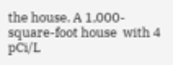the house. A 1,000-square-foot house  with 4 pCi/L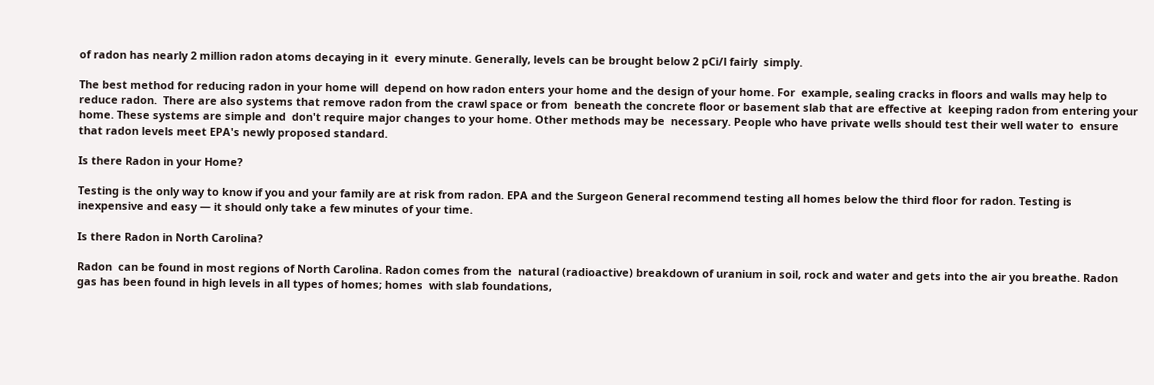of radon has nearly 2 million radon atoms decaying in it  every minute. Generally, levels can be brought below 2 pCi/l fairly  simply.

The best method for reducing radon in your home will  depend on how radon enters your home and the design of your home. For  example, sealing cracks in floors and walls may help to reduce radon.  There are also systems that remove radon from the crawl space or from  beneath the concrete floor or basement slab that are effective at  keeping radon from entering your home. These systems are simple and  don't require major changes to your home. Other methods may be  necessary. People who have private wells should test their well water to  ensure that radon levels meet EPA's newly proposed standard.

Is there Radon in your Home?

Testing is the only way to know if you and your family are at risk from radon. EPA and the Surgeon General recommend testing all homes below the third floor for radon. Testing is  inexpensive and easy — it should only take a few minutes of your time.

Is there Radon in North Carolina?

Radon  can be found in most regions of North Carolina. Radon comes from the  natural (radioactive) breakdown of uranium in soil, rock and water and gets into the air you breathe. Radon gas has been found in high levels in all types of homes; homes  with slab foundations,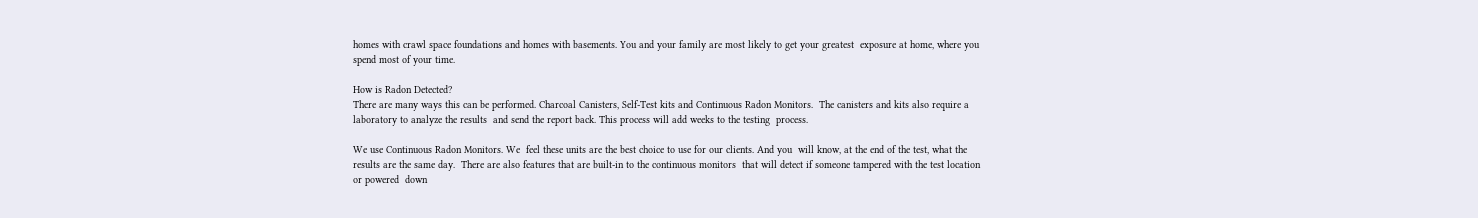homes with crawl space foundations and homes with basements. You and your family are most likely to get your greatest  exposure at home, where you spend most of your time.

How is Radon Detected?
There are many ways this can be performed. Charcoal Canisters, Self-Test kits and Continuous Radon Monitors.  The canisters and kits also require a laboratory to analyze the results  and send the report back. This process will add weeks to the testing  process.

We use Continuous Radon Monitors. We  feel these units are the best choice to use for our clients. And you  will know, at the end of the test, what the results are the same day.  There are also features that are built-in to the continuous monitors  that will detect if someone tampered with the test location or powered  down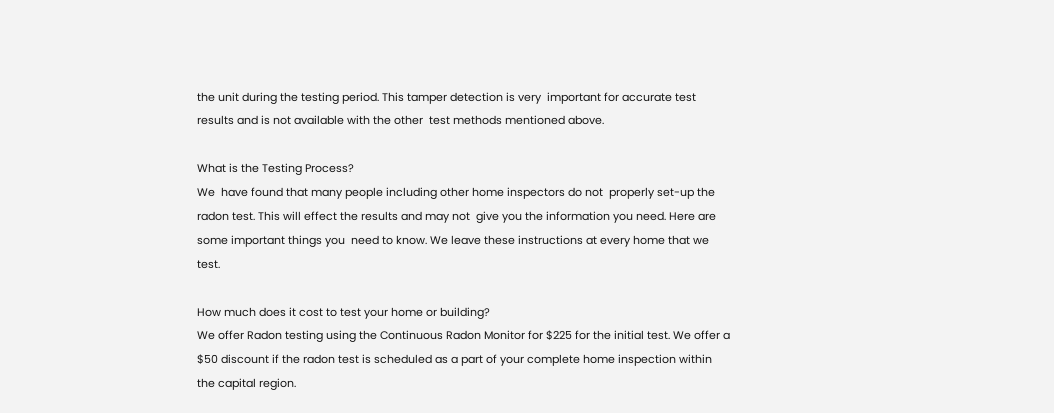the unit during the testing period. This tamper detection is very  important for accurate test results and is not available with the other  test methods mentioned above.

What is the Testing Process?
We  have found that many people including other home inspectors do not  properly set-up the radon test. This will effect the results and may not  give you the information you need. Here are some important things you  need to know. We leave these instructions at every home that we test.

How much does it cost to test your home or building?
We offer Radon testing using the Continuous Radon Monitor for $225 for the initial test. We offer a $50 discount if the radon test is scheduled as a part of your complete home inspection within the capital region.